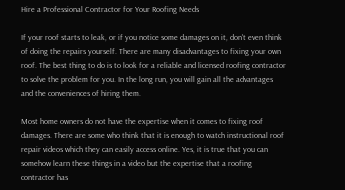Hire a Professional Contractor for Your Roofing Needs

If your roof starts to leak, or if you notice some damages on it, don't even think of doing the repairs yourself. There are many disadvantages to fixing your own roof. The best thing to do is to look for a reliable and licensed roofing contractor to solve the problem for you. In the long run, you will gain all the advantages and the conveniences of hiring them.

Most home owners do not have the expertise when it comes to fixing roof damages. There are some who think that it is enough to watch instructional roof repair videos which they can easily access online. Yes, it is true that you can somehow learn these things in a video but the expertise that a roofing contractor has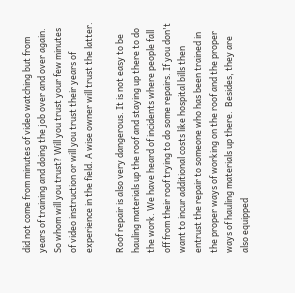did not come from minutes of video watching but from years of training and doing the job over and over again. So whom will you trust? Will you trust your few minutes of video instruction or will you trust their years of experience in the field. A wise owner will trust the latter.

Roof repair is also very dangerous. It is not easy to be hauling materials up the roof and staying up there to do the work. We have heard of incidents where people fall off from their roof trying to do some repairs. If you don't want to incur additional costs like hospital bills then entrust the repair to someone who has been trained in the proper ways of working on the roof and the proper ways of hauling materials up there.  Besides, they are also equipped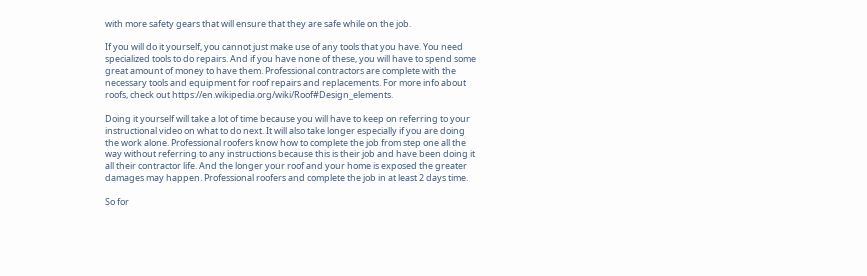with more safety gears that will ensure that they are safe while on the job.

If you will do it yourself, you cannot just make use of any tools that you have. You need specialized tools to do repairs. And if you have none of these, you will have to spend some great amount of money to have them. Professional contractors are complete with the necessary tools and equipment for roof repairs and replacements. For more info about roofs, check out https://en.wikipedia.org/wiki/Roof#Design_elements.

Doing it yourself will take a lot of time because you will have to keep on referring to your instructional video on what to do next. It will also take longer especially if you are doing the work alone. Professional roofers know how to complete the job from step one all the way without referring to any instructions because this is their job and have been doing it all their contractor life. And the longer your roof and your home is exposed the greater damages may happen. Professional roofers and complete the job in at least 2 days time.

So for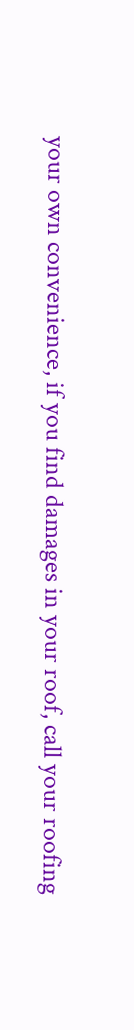your own convenience, if you find damages in your roof, call your roofing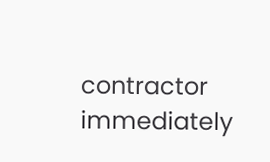contractor immediately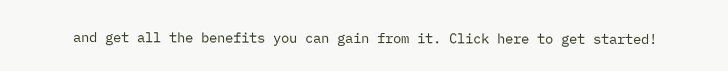and get all the benefits you can gain from it. Click here to get started!